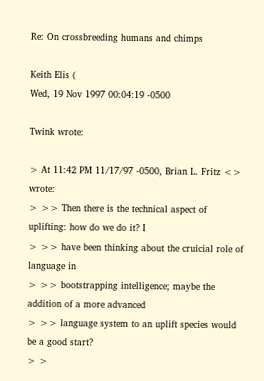Re: On crossbreeding humans and chimps

Keith Elis (
Wed, 19 Nov 1997 00:04:19 -0500

Twink wrote:

> At 11:42 PM 11/17/97 -0500, Brian L. Fritz <> wrote:
> >> Then there is the technical aspect of uplifting: how do we do it? I
> >> have been thinking about the cruicial role of language in
> >> bootstrapping intelligence; maybe the addition of a more advanced
> >> language system to an uplift species would be a good start?
> >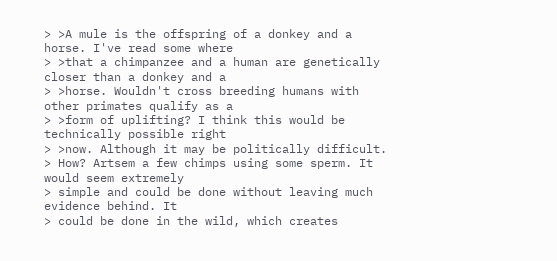> >A mule is the offspring of a donkey and a horse. I've read some where
> >that a chimpanzee and a human are genetically closer than a donkey and a
> >horse. Wouldn't cross breeding humans with other primates qualify as a
> >form of uplifting? I think this would be technically possible right
> >now. Although it may be politically difficult.
> How? Artsem a few chimps using some sperm. It would seem extremely
> simple and could be done without leaving much evidence behind. It
> could be done in the wild, which creates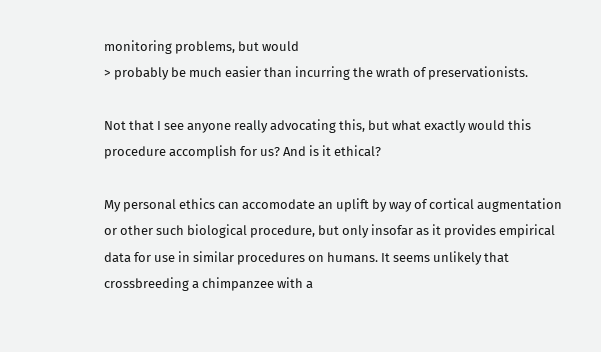monitoring problems, but would
> probably be much easier than incurring the wrath of preservationists.

Not that I see anyone really advocating this, but what exactly would this
procedure accomplish for us? And is it ethical?

My personal ethics can accomodate an uplift by way of cortical augmentation
or other such biological procedure, but only insofar as it provides empirical
data for use in similar procedures on humans. It seems unlikely that
crossbreeding a chimpanzee with a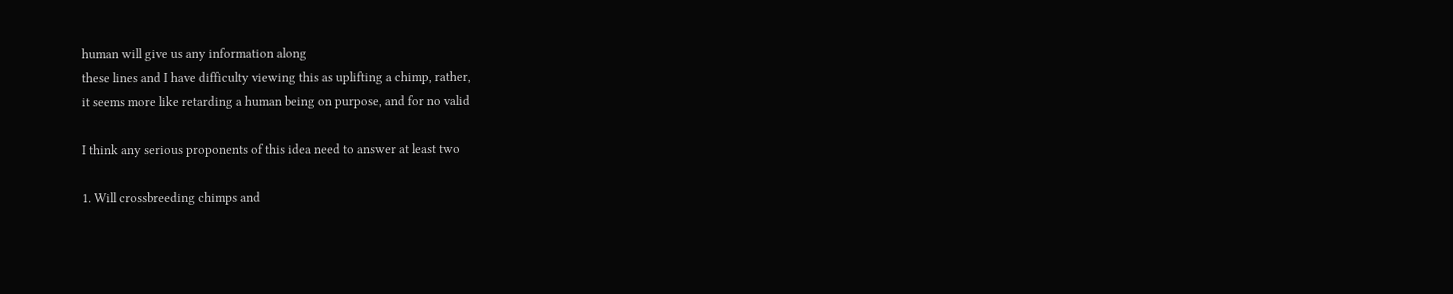human will give us any information along
these lines and I have difficulty viewing this as uplifting a chimp, rather,
it seems more like retarding a human being on purpose, and for no valid

I think any serious proponents of this idea need to answer at least two

1. Will crossbreeding chimps and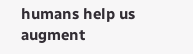humans help us augment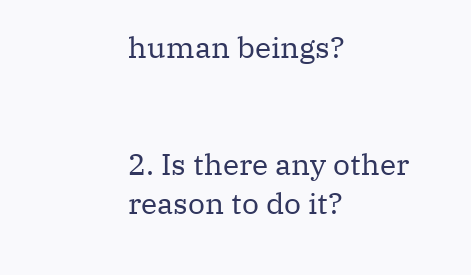human beings?


2. Is there any other reason to do it?